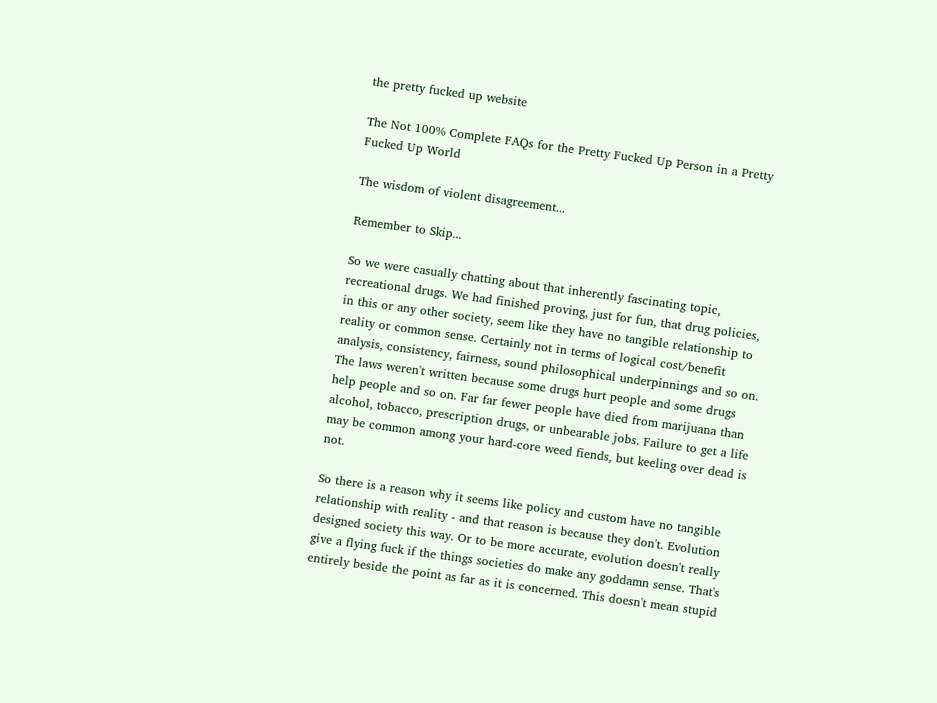the pretty fucked up website

The Not 100% Complete FAQs for the Pretty Fucked Up Person in a Pretty Fucked Up World

The wisdom of violent disagreement...

Remember to Skip...

So we were casually chatting about that inherently fascinating topic, recreational drugs. We had finished proving, just for fun, that drug policies, in this or any other society, seem like they have no tangible relationship to reality or common sense. Certainly not in terms of logical cost/benefit analysis, consistency, fairness, sound philosophical underpinnings and so on. The laws weren't written because some drugs hurt people and some drugs help people and so on. Far far fewer people have died from marijuana than alcohol, tobacco, prescription drugs, or unbearable jobs. Failure to get a life may be common among your hard-core weed fiends, but keeling over dead is not.

So there is a reason why it seems like policy and custom have no tangible relationship with reality - and that reason is because they don't. Evolution designed society this way. Or to be more accurate, evolution doesn't really give a flying fuck if the things societies do make any goddamn sense. That's entirely beside the point as far as it is concerned. This doesn't mean stupid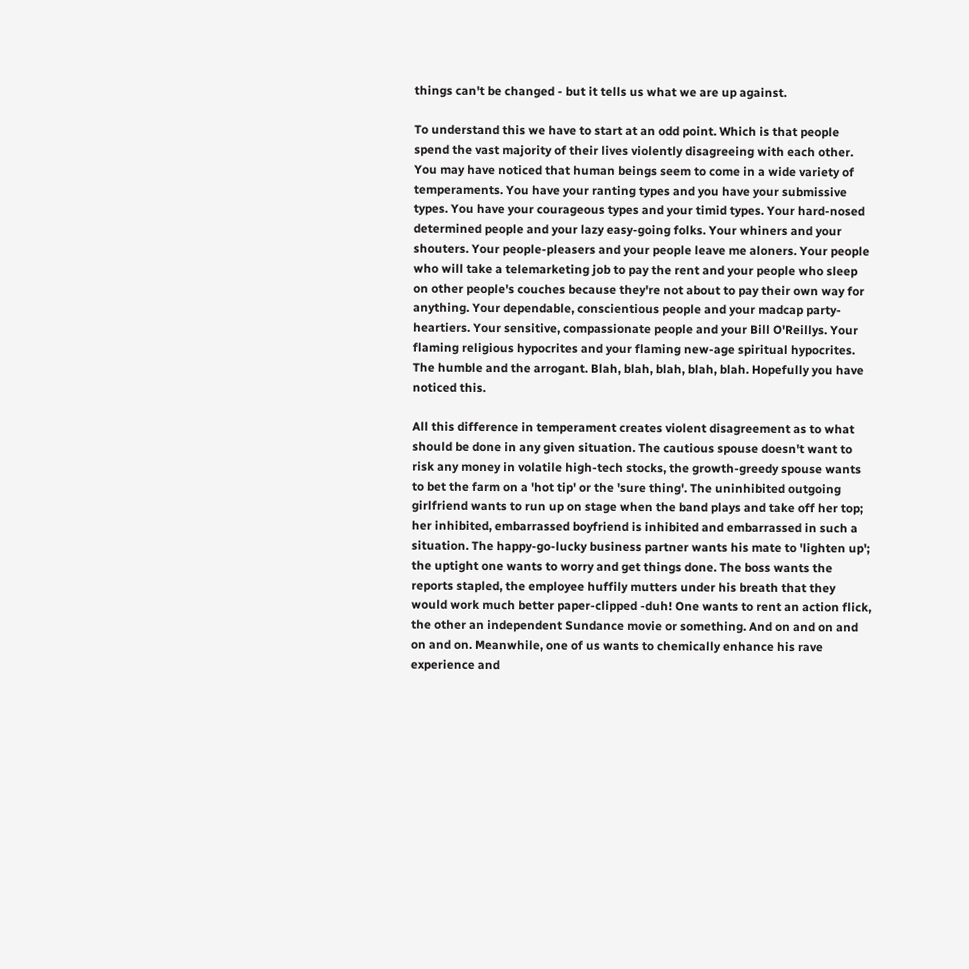things can't be changed - but it tells us what we are up against.

To understand this we have to start at an odd point. Which is that people spend the vast majority of their lives violently disagreeing with each other. You may have noticed that human beings seem to come in a wide variety of temperaments. You have your ranting types and you have your submissive types. You have your courageous types and your timid types. Your hard-nosed determined people and your lazy easy-going folks. Your whiners and your shouters. Your people-pleasers and your people leave me aloners. Your people who will take a telemarketing job to pay the rent and your people who sleep on other people's couches because they're not about to pay their own way for anything. Your dependable, conscientious people and your madcap party-heartiers. Your sensitive, compassionate people and your Bill O'Reillys. Your flaming religious hypocrites and your flaming new-age spiritual hypocrites. The humble and the arrogant. Blah, blah, blah, blah, blah. Hopefully you have noticed this.

All this difference in temperament creates violent disagreement as to what should be done in any given situation. The cautious spouse doesn't want to risk any money in volatile high-tech stocks, the growth-greedy spouse wants to bet the farm on a 'hot tip' or the 'sure thing'. The uninhibited outgoing girlfriend wants to run up on stage when the band plays and take off her top; her inhibited, embarrassed boyfriend is inhibited and embarrassed in such a situation. The happy-go-lucky business partner wants his mate to 'lighten up'; the uptight one wants to worry and get things done. The boss wants the reports stapled, the employee huffily mutters under his breath that they would work much better paper-clipped -duh! One wants to rent an action flick, the other an independent Sundance movie or something. And on and on and on and on. Meanwhile, one of us wants to chemically enhance his rave experience and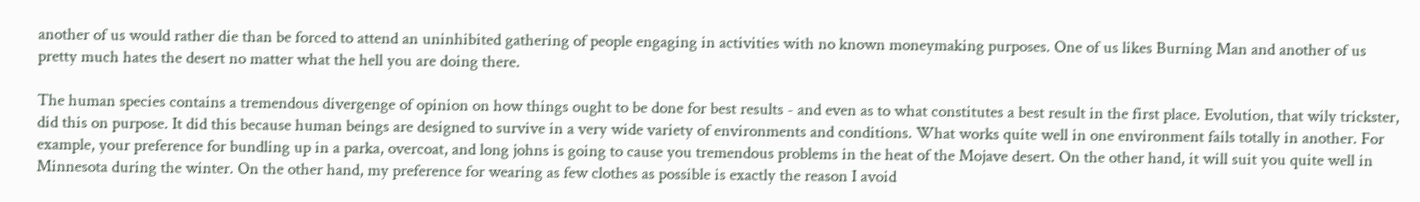another of us would rather die than be forced to attend an uninhibited gathering of people engaging in activities with no known moneymaking purposes. One of us likes Burning Man and another of us pretty much hates the desert no matter what the hell you are doing there.

The human species contains a tremendous divergenge of opinion on how things ought to be done for best results - and even as to what constitutes a best result in the first place. Evolution, that wily trickster, did this on purpose. It did this because human beings are designed to survive in a very wide variety of environments and conditions. What works quite well in one environment fails totally in another. For example, your preference for bundling up in a parka, overcoat, and long johns is going to cause you tremendous problems in the heat of the Mojave desert. On the other hand, it will suit you quite well in Minnesota during the winter. On the other hand, my preference for wearing as few clothes as possible is exactly the reason I avoid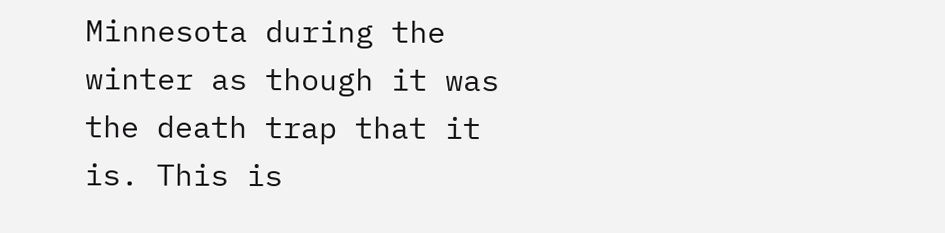Minnesota during the winter as though it was the death trap that it is. This is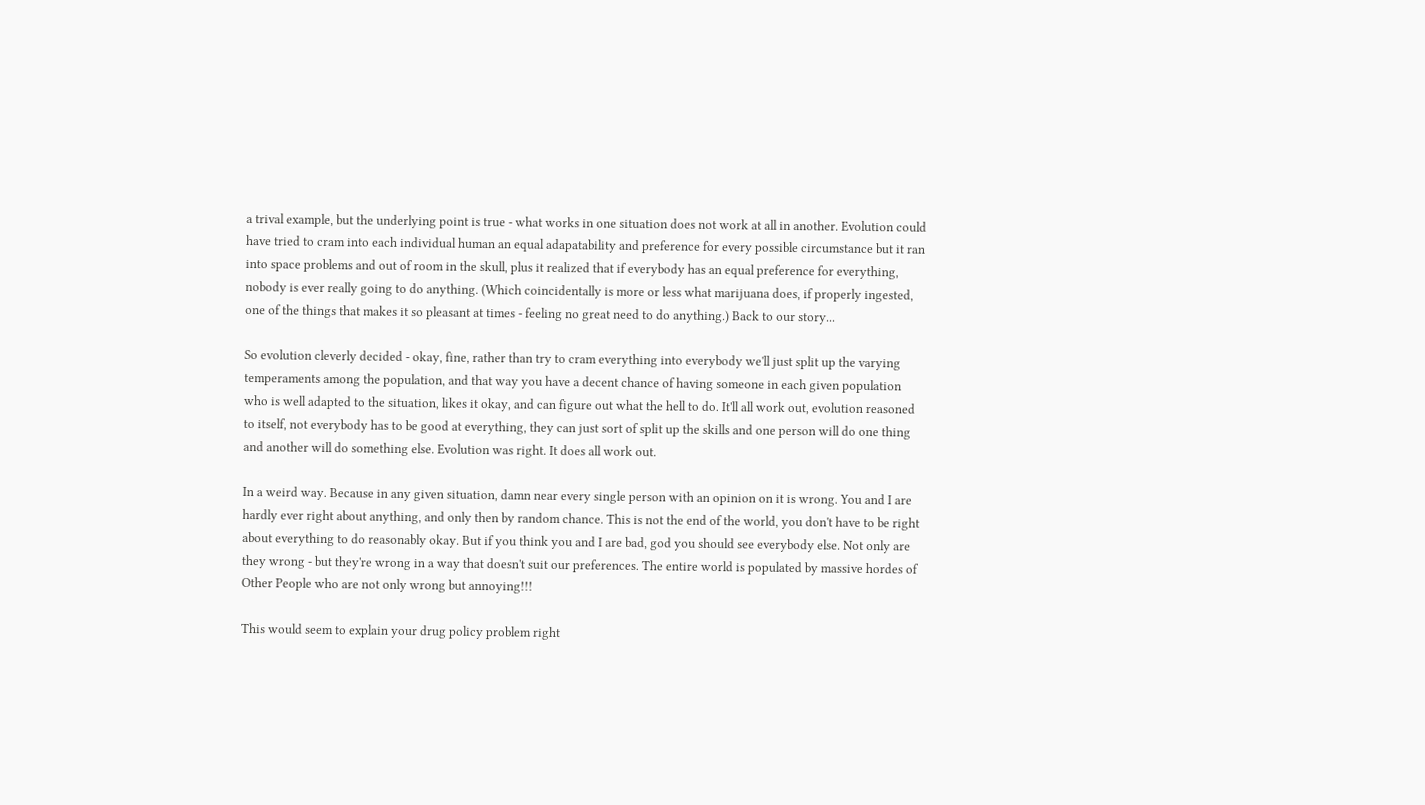a trival example, but the underlying point is true - what works in one situation does not work at all in another. Evolution could have tried to cram into each individual human an equal adapatability and preference for every possible circumstance but it ran into space problems and out of room in the skull, plus it realized that if everybody has an equal preference for everything, nobody is ever really going to do anything. (Which coincidentally is more or less what marijuana does, if properly ingested, one of the things that makes it so pleasant at times - feeling no great need to do anything.) Back to our story...

So evolution cleverly decided - okay, fine, rather than try to cram everything into everybody we'll just split up the varying temperaments among the population, and that way you have a decent chance of having someone in each given population who is well adapted to the situation, likes it okay, and can figure out what the hell to do. It'll all work out, evolution reasoned to itself, not everybody has to be good at everything, they can just sort of split up the skills and one person will do one thing and another will do something else. Evolution was right. It does all work out.

In a weird way. Because in any given situation, damn near every single person with an opinion on it is wrong. You and I are hardly ever right about anything, and only then by random chance. This is not the end of the world, you don't have to be right about everything to do reasonably okay. But if you think you and I are bad, god you should see everybody else. Not only are they wrong - but they're wrong in a way that doesn't suit our preferences. The entire world is populated by massive hordes of Other People who are not only wrong but annoying!!!

This would seem to explain your drug policy problem right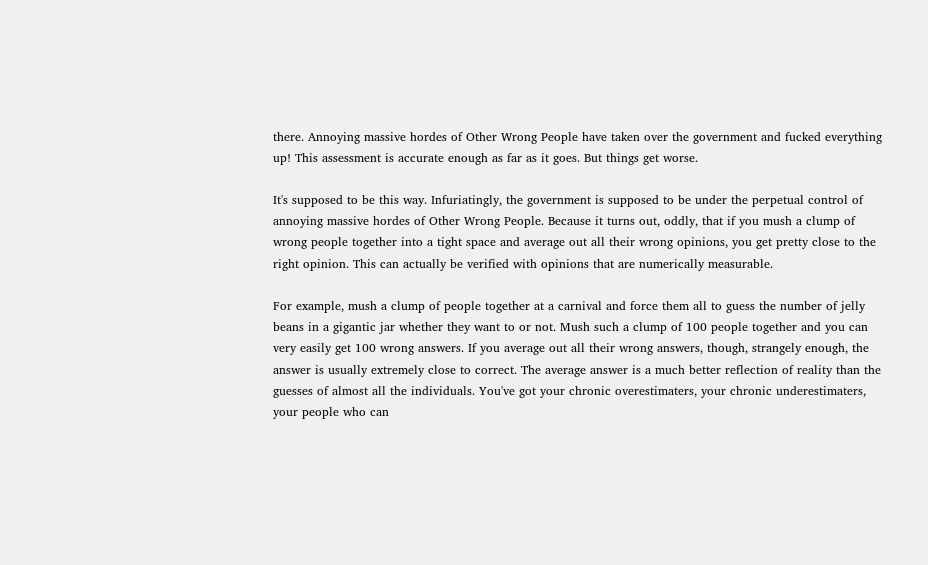there. Annoying massive hordes of Other Wrong People have taken over the government and fucked everything up! This assessment is accurate enough as far as it goes. But things get worse.

It's supposed to be this way. Infuriatingly, the government is supposed to be under the perpetual control of annoying massive hordes of Other Wrong People. Because it turns out, oddly, that if you mush a clump of wrong people together into a tight space and average out all their wrong opinions, you get pretty close to the right opinion. This can actually be verified with opinions that are numerically measurable.

For example, mush a clump of people together at a carnival and force them all to guess the number of jelly beans in a gigantic jar whether they want to or not. Mush such a clump of 100 people together and you can very easily get 100 wrong answers. If you average out all their wrong answers, though, strangely enough, the answer is usually extremely close to correct. The average answer is a much better reflection of reality than the guesses of almost all the individuals. You've got your chronic overestimaters, your chronic underestimaters, your people who can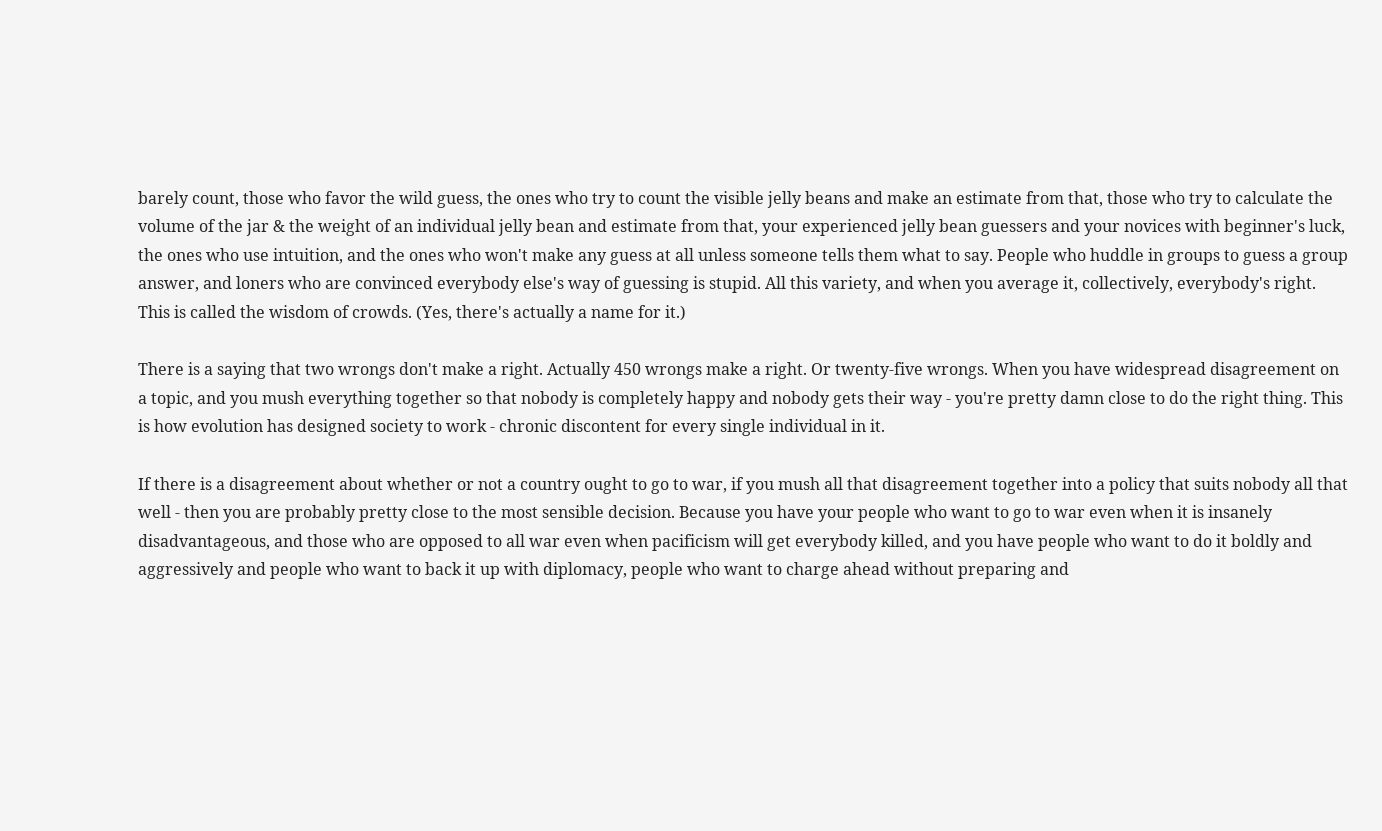barely count, those who favor the wild guess, the ones who try to count the visible jelly beans and make an estimate from that, those who try to calculate the volume of the jar & the weight of an individual jelly bean and estimate from that, your experienced jelly bean guessers and your novices with beginner's luck, the ones who use intuition, and the ones who won't make any guess at all unless someone tells them what to say. People who huddle in groups to guess a group answer, and loners who are convinced everybody else's way of guessing is stupid. All this variety, and when you average it, collectively, everybody's right. This is called the wisdom of crowds. (Yes, there's actually a name for it.)

There is a saying that two wrongs don't make a right. Actually 450 wrongs make a right. Or twenty-five wrongs. When you have widespread disagreement on a topic, and you mush everything together so that nobody is completely happy and nobody gets their way - you're pretty damn close to do the right thing. This is how evolution has designed society to work - chronic discontent for every single individual in it.

If there is a disagreement about whether or not a country ought to go to war, if you mush all that disagreement together into a policy that suits nobody all that well - then you are probably pretty close to the most sensible decision. Because you have your people who want to go to war even when it is insanely disadvantageous, and those who are opposed to all war even when pacificism will get everybody killed, and you have people who want to do it boldly and aggressively and people who want to back it up with diplomacy, people who want to charge ahead without preparing and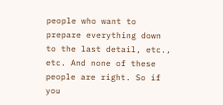people who want to prepare everything down to the last detail, etc., etc. And none of these people are right. So if you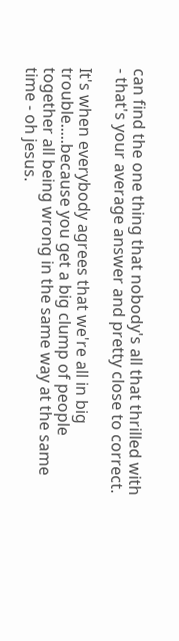can find the one thing that nobody's all that thrilled with - that's your average answer and pretty close to correct.

It's when everybody agrees that we're all in big trouble.....because you get a big clump of people together all being wrong in the same way at the same time - oh jesus.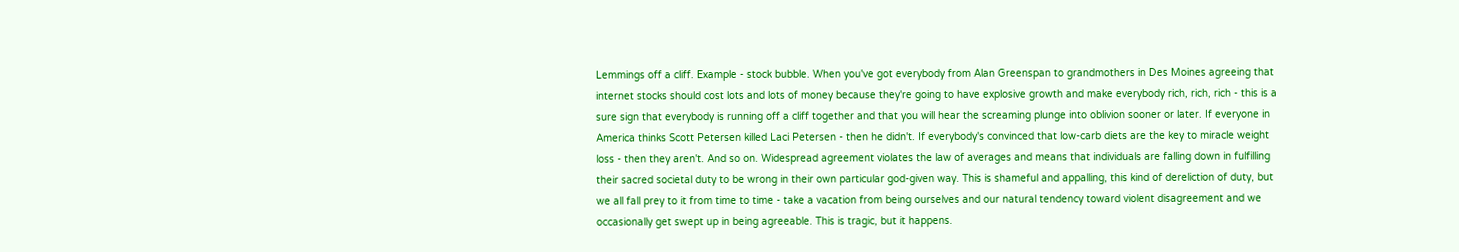Lemmings off a cliff. Example - stock bubble. When you've got everybody from Alan Greenspan to grandmothers in Des Moines agreeing that internet stocks should cost lots and lots of money because they're going to have explosive growth and make everybody rich, rich, rich - this is a sure sign that everybody is running off a cliff together and that you will hear the screaming plunge into oblivion sooner or later. If everyone in America thinks Scott Petersen killed Laci Petersen - then he didn't. If everybody's convinced that low-carb diets are the key to miracle weight loss - then they aren't. And so on. Widespread agreement violates the law of averages and means that individuals are falling down in fulfilling their sacred societal duty to be wrong in their own particular god-given way. This is shameful and appalling, this kind of dereliction of duty, but we all fall prey to it from time to time - take a vacation from being ourselves and our natural tendency toward violent disagreement and we occasionally get swept up in being agreeable. This is tragic, but it happens.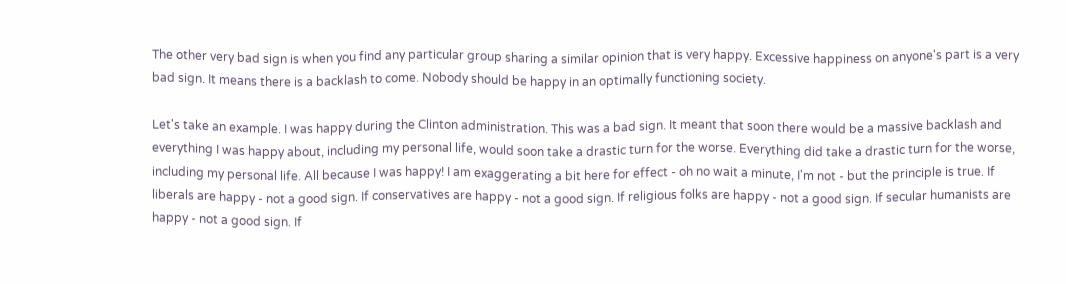The other very bad sign is when you find any particular group sharing a similar opinion that is very happy. Excessive happiness on anyone's part is a very bad sign. It means there is a backlash to come. Nobody should be happy in an optimally functioning society.

Let's take an example. I was happy during the Clinton administration. This was a bad sign. It meant that soon there would be a massive backlash and everything I was happy about, including my personal life, would soon take a drastic turn for the worse. Everything did take a drastic turn for the worse, including my personal life. All because I was happy! I am exaggerating a bit here for effect - oh no wait a minute, I'm not - but the principle is true. If liberals are happy - not a good sign. If conservatives are happy - not a good sign. If religious folks are happy - not a good sign. If secular humanists are happy - not a good sign. If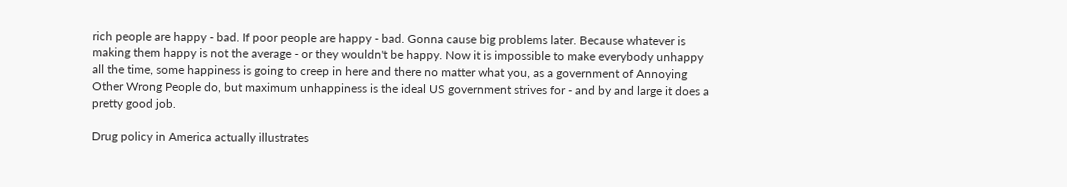rich people are happy - bad. If poor people are happy - bad. Gonna cause big problems later. Because whatever is making them happy is not the average - or they wouldn't be happy. Now it is impossible to make everybody unhappy all the time, some happiness is going to creep in here and there no matter what you, as a government of Annoying Other Wrong People do, but maximum unhappiness is the ideal US government strives for - and by and large it does a pretty good job.

Drug policy in America actually illustrates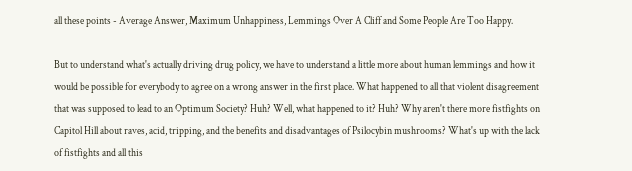all these points - Average Answer, Maximum Unhappiness, Lemmings Over A Cliff and Some People Are Too Happy.

But to understand what's actually driving drug policy, we have to understand a little more about human lemmings and how it would be possible for everybody to agree on a wrong answer in the first place. What happened to all that violent disagreement that was supposed to lead to an Optimum Society? Huh? Well, what happened to it? Huh? Why aren't there more fistfights on Capitol Hill about raves, acid, tripping, and the benefits and disadvantages of Psilocybin mushrooms? What's up with the lack of fistfights and all this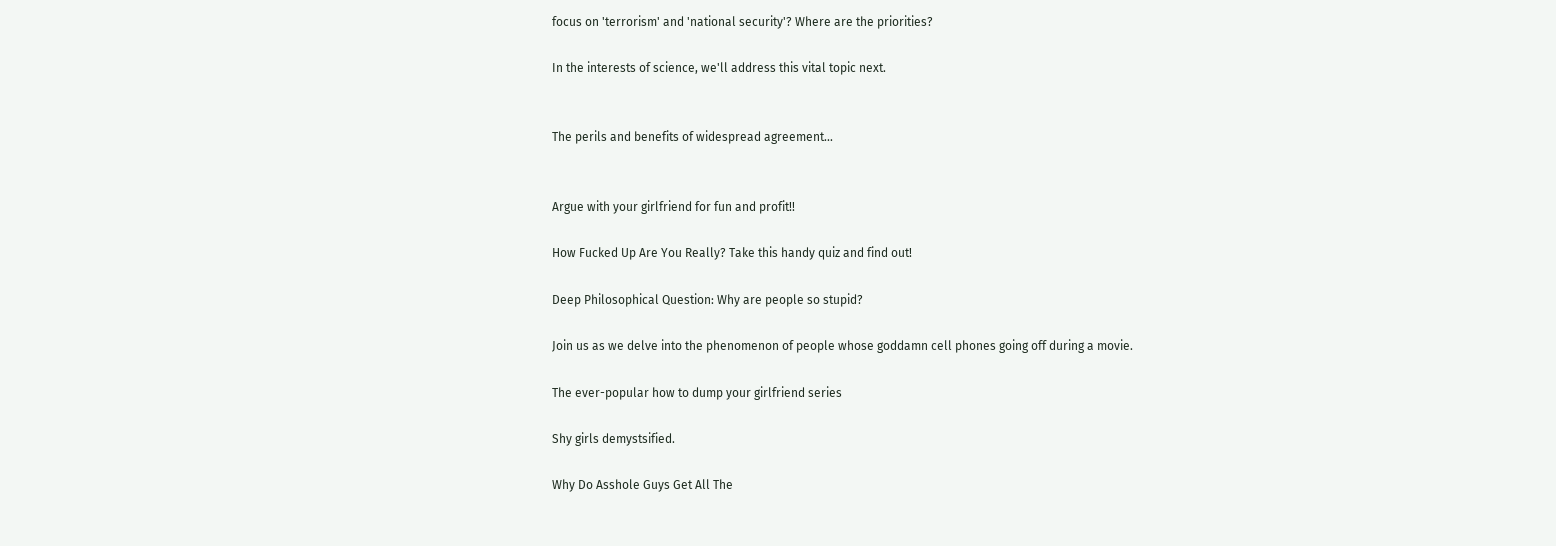focus on 'terrorism' and 'national security'? Where are the priorities?

In the interests of science, we'll address this vital topic next.


The perils and benefits of widespread agreement...


Argue with your girlfriend for fun and profit!!

How Fucked Up Are You Really? Take this handy quiz and find out!

Deep Philosophical Question: Why are people so stupid?

Join us as we delve into the phenomenon of people whose goddamn cell phones going off during a movie.

The ever-popular how to dump your girlfriend series

Shy girls demystsified.

Why Do Asshole Guys Get All The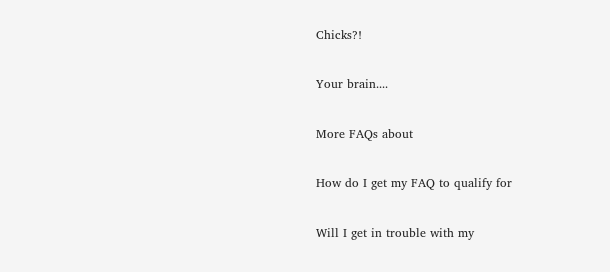Chicks?!

Your brain....

More FAQs about

How do I get my FAQ to qualify for

Will I get in trouble with my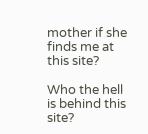mother if she finds me at this site?

Who the hell is behind this site?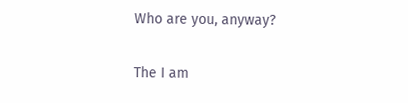Who are you, anyway?


The I am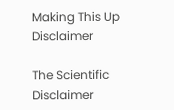Making This Up Disclaimer

The Scientific Disclaimer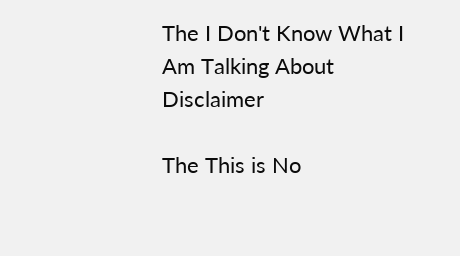The I Don't Know What I Am Talking About Disclaimer

The This is No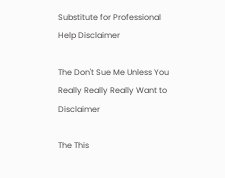Substitute for Professional Help Disclaimer

The Don't Sue Me Unless You Really Really Really Want to Disclaimer

The This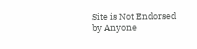Site is Not Endorsed by Anyone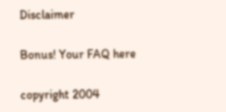Disclaimer

Bonus! Your FAQ here

copyright 2004